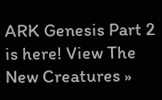ARK Genesis Part 2 is here! View The New Creatures »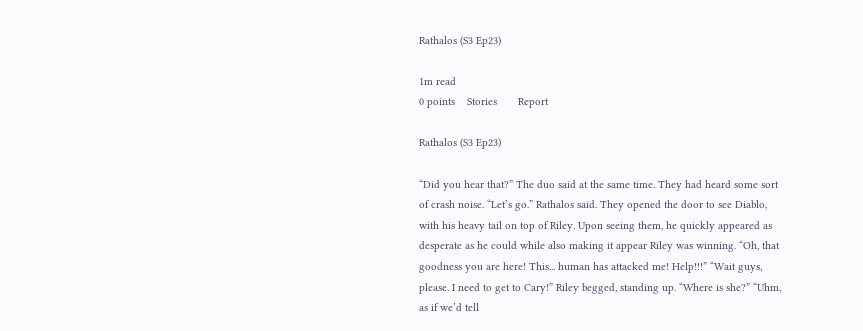Rathalos (S3 Ep23)

1m read
0 points    Stories       Report

Rathalos (S3 Ep23)

“Did you hear that?” The duo said at the same time. They had heard some sort of crash noise. “Let’s go.” Rathalos said. They opened the door to see Diablo, with his heavy tail on top of Riley. Upon seeing them, he quickly appeared as desperate as he could while also making it appear Riley was winning. “Oh, that goodness you are here! This... human has attacked me! Help!!!” “Wait guys, please. I need to get to Cary!” Riley begged, standing up. “Where is she?” “Uhm, as if we’d tell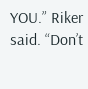YOU.” Riker said. “Don’t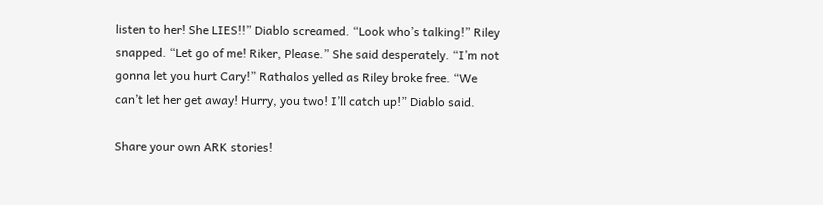listen to her! She LIES!!” Diablo screamed. “Look who’s talking!” Riley snapped. “Let go of me! Riker, Please.” She said desperately. “I’m not gonna let you hurt Cary!” Rathalos yelled as Riley broke free. “We can’t let her get away! Hurry, you two! I’ll catch up!” Diablo said.

Share your own ARK stories!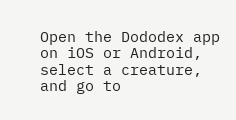Open the Dododex app on iOS or Android, select a creature, and go to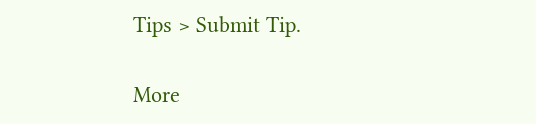Tips > Submit Tip.

More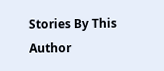Stories By This Author